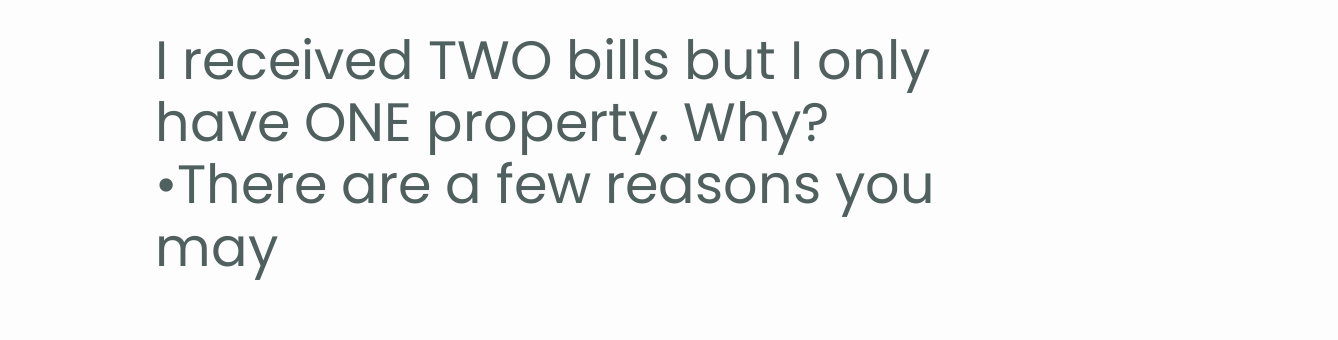I received TWO bills but I only have ONE property. Why?
•There are a few reasons you may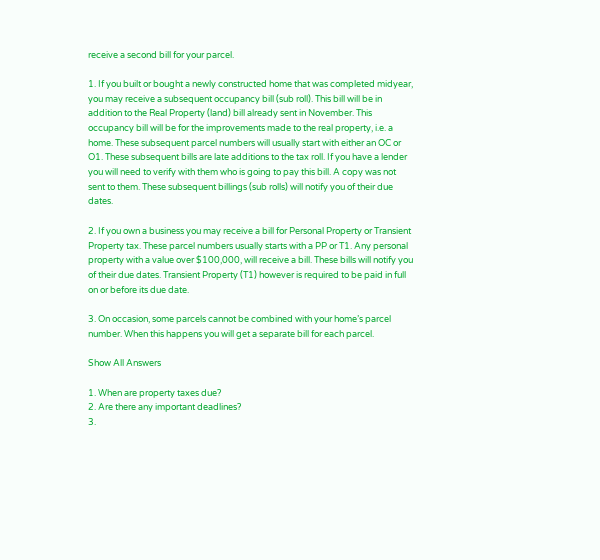receive a second bill for your parcel.

1. If you built or bought a newly constructed home that was completed midyear, you may receive a subsequent occupancy bill (sub roll). This bill will be in addition to the Real Property (land) bill already sent in November. This occupancy bill will be for the improvements made to the real property, i.e. a home. These subsequent parcel numbers will usually start with either an OC or O1. These subsequent bills are late additions to the tax roll. If you have a lender you will need to verify with them who is going to pay this bill. A copy was not sent to them. These subsequent billings (sub rolls) will notify you of their due dates.

2. If you own a business you may receive a bill for Personal Property or Transient Property tax. These parcel numbers usually starts with a PP or T1. Any personal property with a value over $100,000, will receive a bill. These bills will notify you of their due dates. Transient Property (T1) however is required to be paid in full on or before its due date.

3. On occasion, some parcels cannot be combined with your home’s parcel number. When this happens you will get a separate bill for each parcel.

Show All Answers

1. When are property taxes due?
2. Are there any important deadlines?
3.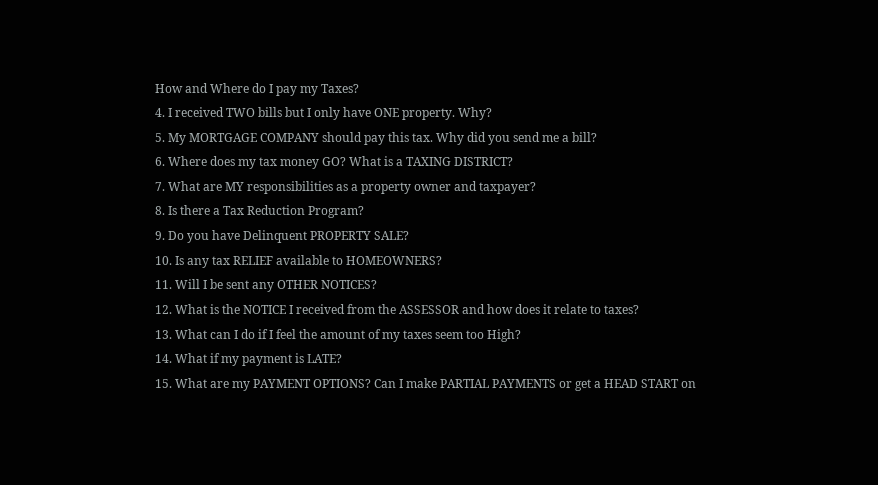How and Where do I pay my Taxes?
4. I received TWO bills but I only have ONE property. Why?
5. My MORTGAGE COMPANY should pay this tax. Why did you send me a bill?
6. Where does my tax money GO? What is a TAXING DISTRICT?
7. What are MY responsibilities as a property owner and taxpayer?
8. Is there a Tax Reduction Program?
9. Do you have Delinquent PROPERTY SALE?
10. Is any tax RELIEF available to HOMEOWNERS?
11. Will I be sent any OTHER NOTICES?
12. What is the NOTICE I received from the ASSESSOR and how does it relate to taxes?
13. What can I do if I feel the amount of my taxes seem too High?
14. What if my payment is LATE?
15. What are my PAYMENT OPTIONS? Can I make PARTIAL PAYMENTS or get a HEAD START on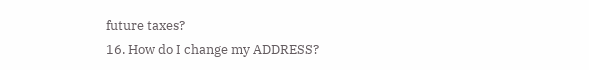future taxes?
16. How do I change my ADDRESS?